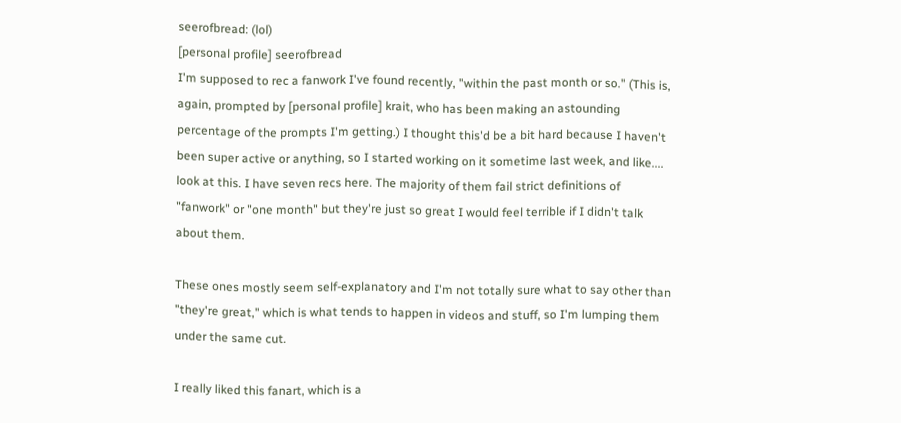seerofbread: (lol)
[personal profile] seerofbread
I'm supposed to rec a fanwork I've found recently, "within the past month or so." (This is, again, prompted by [personal profile] krait, who has been making an astounding percentage of the prompts I'm getting.) I thought this'd be a bit hard because I haven't been super active or anything, so I started working on it sometime last week, and like.... look at this. I have seven recs here. The majority of them fail strict definitions of "fanwork" or "one month" but they're just so great I would feel terrible if I didn't talk about them.

These ones mostly seem self-explanatory and I'm not totally sure what to say other than "they're great," which is what tends to happen in videos and stuff, so I'm lumping them under the same cut.

I really liked this fanart, which is a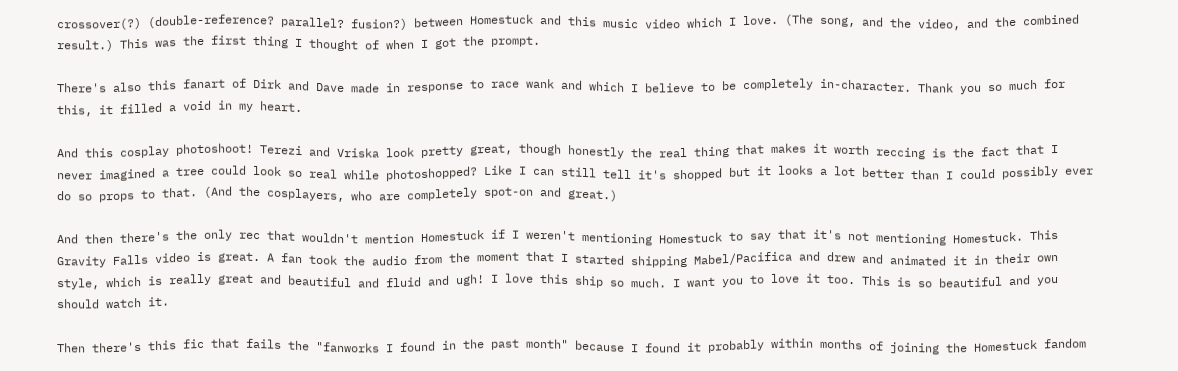crossover(?) (double-reference? parallel? fusion?) between Homestuck and this music video which I love. (The song, and the video, and the combined result.) This was the first thing I thought of when I got the prompt.

There's also this fanart of Dirk and Dave made in response to race wank and which I believe to be completely in-character. Thank you so much for this, it filled a void in my heart.

And this cosplay photoshoot! Terezi and Vriska look pretty great, though honestly the real thing that makes it worth reccing is the fact that I never imagined a tree could look so real while photoshopped? Like I can still tell it's shopped but it looks a lot better than I could possibly ever do so props to that. (And the cosplayers, who are completely spot-on and great.)

And then there's the only rec that wouldn't mention Homestuck if I weren't mentioning Homestuck to say that it's not mentioning Homestuck. This Gravity Falls video is great. A fan took the audio from the moment that I started shipping Mabel/Pacifica and drew and animated it in their own style, which is really great and beautiful and fluid and ugh! I love this ship so much. I want you to love it too. This is so beautiful and you should watch it.

Then there's this fic that fails the "fanworks I found in the past month" because I found it probably within months of joining the Homestuck fandom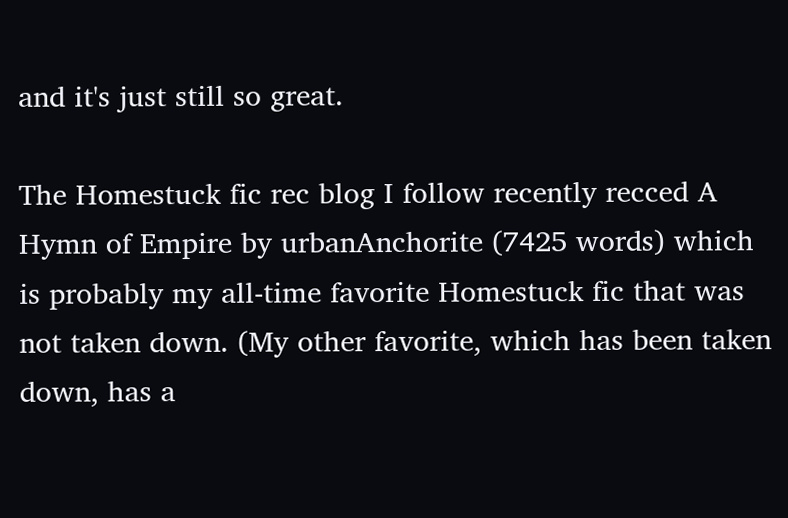and it's just still so great.

The Homestuck fic rec blog I follow recently recced A Hymn of Empire by urbanAnchorite (7425 words) which is probably my all-time favorite Homestuck fic that was not taken down. (My other favorite, which has been taken down, has a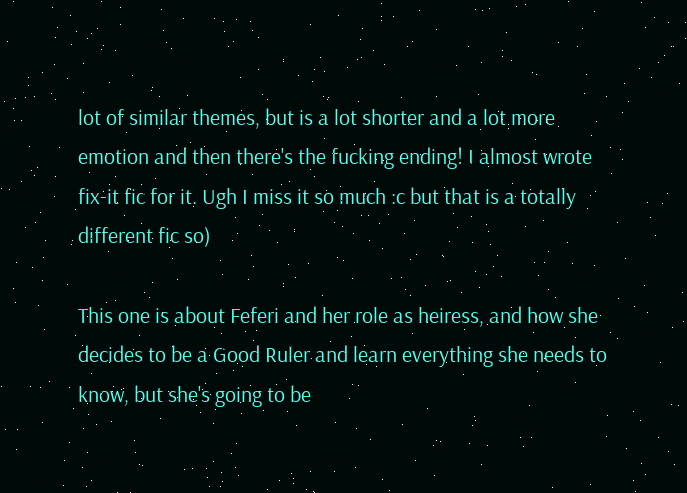lot of similar themes, but is a lot shorter and a lot more emotion and then there's the fucking ending! I almost wrote fix-it fic for it. Ugh I miss it so much :c but that is a totally different fic so)

This one is about Feferi and her role as heiress, and how she decides to be a Good Ruler and learn everything she needs to know, but she's going to be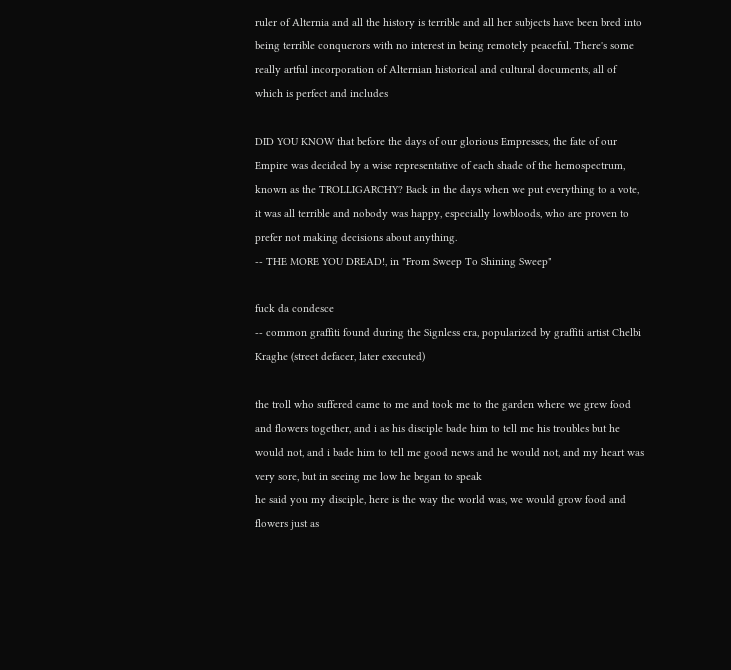ruler of Alternia and all the history is terrible and all her subjects have been bred into being terrible conquerors with no interest in being remotely peaceful. There's some really artful incorporation of Alternian historical and cultural documents, all of which is perfect and includes

DID YOU KNOW that before the days of our glorious Empresses, the fate of our Empire was decided by a wise representative of each shade of the hemospectrum, known as the TROLLIGARCHY? Back in the days when we put everything to a vote, it was all terrible and nobody was happy, especially lowbloods, who are proven to prefer not making decisions about anything.
-- THE MORE YOU DREAD!, in "From Sweep To Shining Sweep"

fuck da condesce
-- common graffiti found during the Signless era, popularized by graffiti artist Chelbi Kraghe (street defacer, later executed)

the troll who suffered came to me and took me to the garden where we grew food and flowers together, and i as his disciple bade him to tell me his troubles but he would not, and i bade him to tell me good news and he would not, and my heart was very sore, but in seeing me low he began to speak
he said you my disciple, here is the way the world was, we would grow food and flowers just as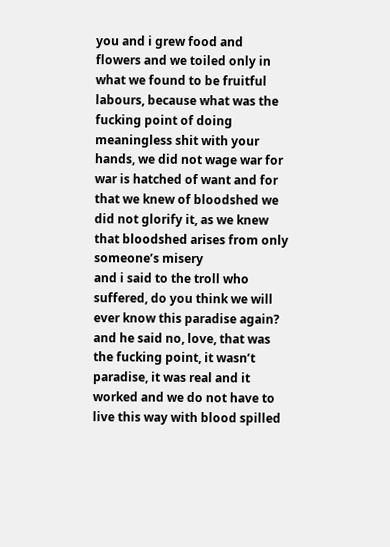you and i grew food and flowers and we toiled only in what we found to be fruitful labours, because what was the fucking point of doing meaningless shit with your hands, we did not wage war for war is hatched of want and for that we knew of bloodshed we did not glorify it, as we knew that bloodshed arises from only someone’s misery
and i said to the troll who suffered, do you think we will ever know this paradise again?
and he said no, love, that was the fucking point, it wasn’t paradise, it was real and it worked and we do not have to live this way with blood spilled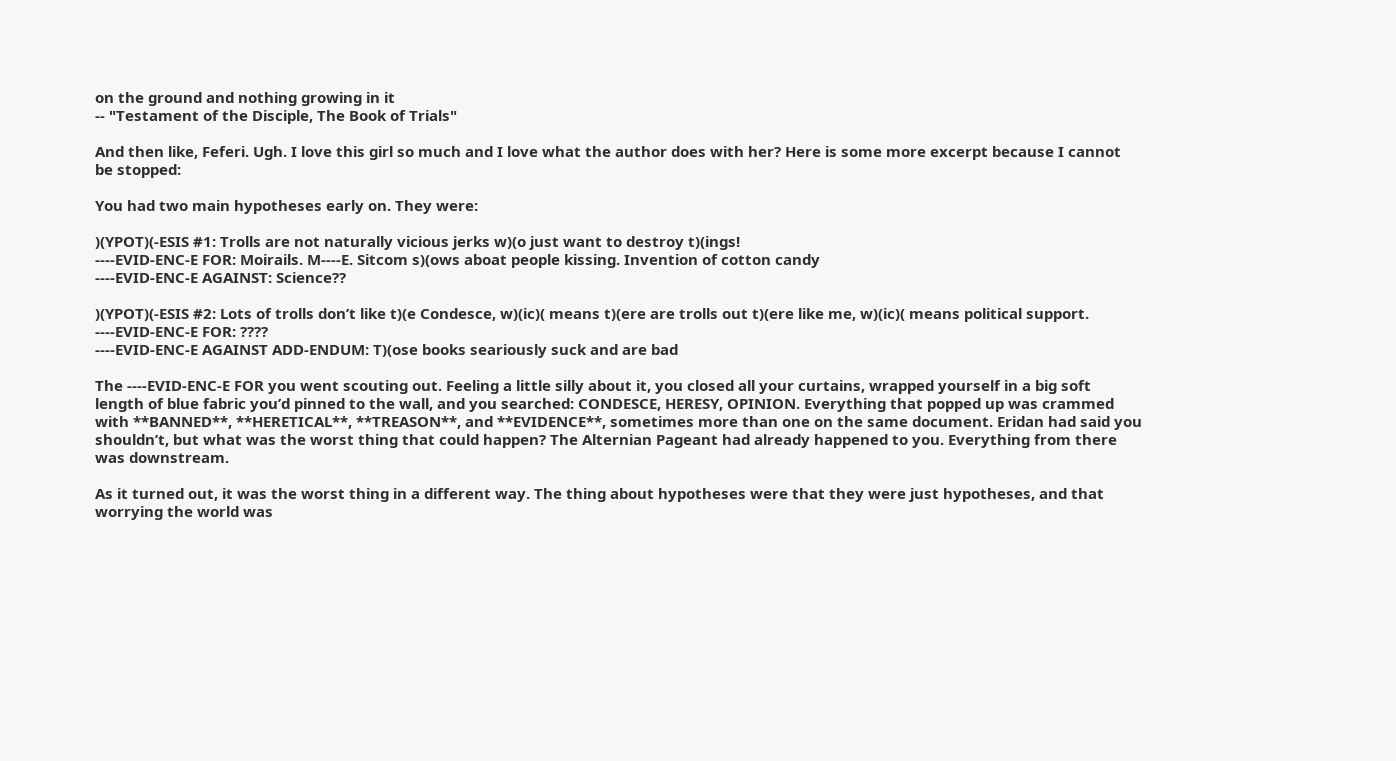on the ground and nothing growing in it
-- "Testament of the Disciple, The Book of Trials"

And then like, Feferi. Ugh. I love this girl so much and I love what the author does with her? Here is some more excerpt because I cannot be stopped:

You had two main hypotheses early on. They were:

)(YPOT)(-ESIS #1: Trolls are not naturally vicious jerks w)(o just want to destroy t)(ings!
----EVID-ENC-E FOR: Moirails. M----E. Sitcom s)(ows aboat people kissing. Invention of cotton candy
----EVID-ENC-E AGAINST: Science??

)(YPOT)(-ESIS #2: Lots of trolls don’t like t)(e Condesce, w)(ic)( means t)(ere are trolls out t)(ere like me, w)(ic)( means political support.
----EVID-ENC-E FOR: ????
----EVID-ENC-E AGAINST ADD-ENDUM: T)(ose books seariously suck and are bad

The ----EVID-ENC-E FOR you went scouting out. Feeling a little silly about it, you closed all your curtains, wrapped yourself in a big soft length of blue fabric you’d pinned to the wall, and you searched: CONDESCE, HERESY, OPINION. Everything that popped up was crammed with **BANNED**, **HERETICAL**, **TREASON**, and **EVIDENCE**, sometimes more than one on the same document. Eridan had said you shouldn’t, but what was the worst thing that could happen? The Alternian Pageant had already happened to you. Everything from there was downstream.

As it turned out, it was the worst thing in a different way. The thing about hypotheses were that they were just hypotheses, and that worrying the world was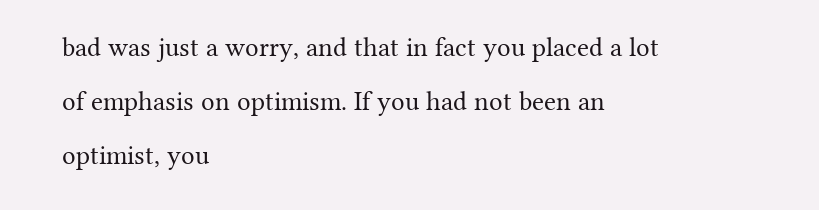bad was just a worry, and that in fact you placed a lot of emphasis on optimism. If you had not been an optimist, you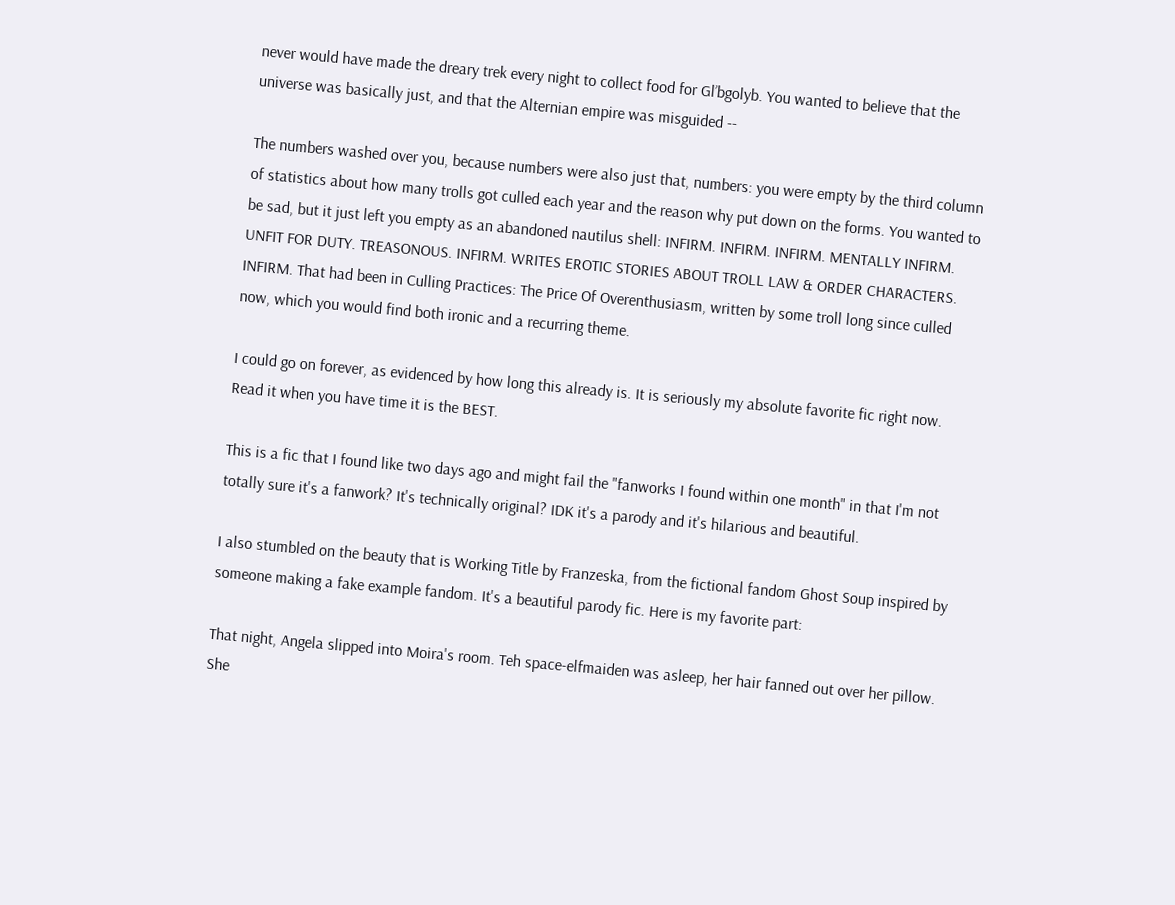never would have made the dreary trek every night to collect food for Gl’bgolyb. You wanted to believe that the universe was basically just, and that the Alternian empire was misguided --

The numbers washed over you, because numbers were also just that, numbers: you were empty by the third column of statistics about how many trolls got culled each year and the reason why put down on the forms. You wanted to be sad, but it just left you empty as an abandoned nautilus shell: INFIRM. INFIRM. INFIRM. MENTALLY INFIRM. UNFIT FOR DUTY. TREASONOUS. INFIRM. WRITES EROTIC STORIES ABOUT TROLL LAW & ORDER CHARACTERS. INFIRM. That had been in Culling Practices: The Price Of Overenthusiasm, written by some troll long since culled now, which you would find both ironic and a recurring theme.

I could go on forever, as evidenced by how long this already is. It is seriously my absolute favorite fic right now. Read it when you have time it is the BEST.

This is a fic that I found like two days ago and might fail the "fanworks I found within one month" in that I'm not totally sure it's a fanwork? It's technically original? IDK it's a parody and it's hilarious and beautiful.

I also stumbled on the beauty that is Working Title by Franzeska, from the fictional fandom Ghost Soup inspired by someone making a fake example fandom. It's a beautiful parody fic. Here is my favorite part:

That night, Angela slipped into Moira's room. Teh space-elfmaiden was asleep, her hair fanned out over her pillow. She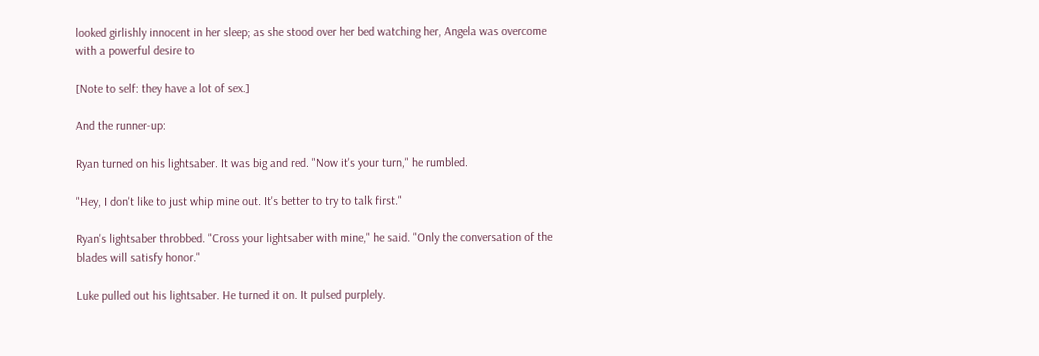looked girlishly innocent in her sleep; as she stood over her bed watching her, Angela was overcome with a powerful desire to

[Note to self: they have a lot of sex.]

And the runner-up:

Ryan turned on his lightsaber. It was big and red. "Now it's your turn," he rumbled.

"Hey, I don't like to just whip mine out. It's better to try to talk first."

Ryan's lightsaber throbbed. "Cross your lightsaber with mine," he said. "Only the conversation of the blades will satisfy honor."

Luke pulled out his lightsaber. He turned it on. It pulsed purplely.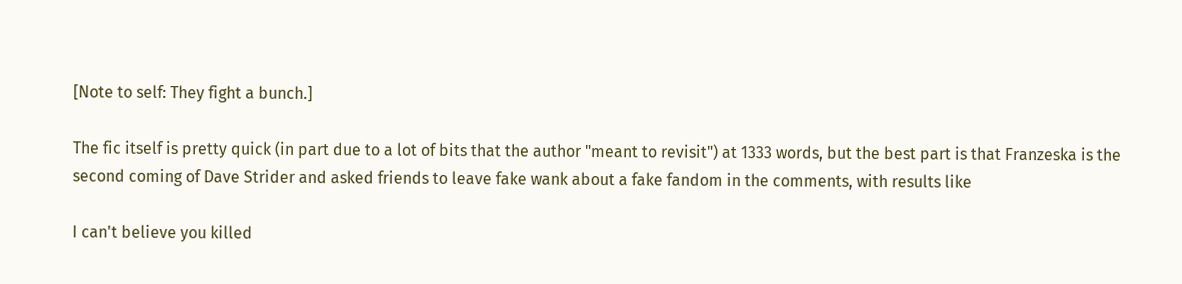[Note to self: They fight a bunch.]

The fic itself is pretty quick (in part due to a lot of bits that the author "meant to revisit") at 1333 words, but the best part is that Franzeska is the second coming of Dave Strider and asked friends to leave fake wank about a fake fandom in the comments, with results like

I can't believe you killed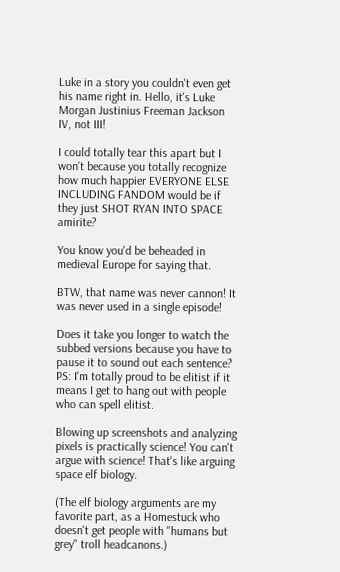Luke in a story you couldn't even get his name right in. Hello, it's Luke Morgan Justinius Freeman Jackson IV, not III!

I could totally tear this apart but I won't because you totally recognize how much happier EVERYONE ELSE INCLUDING FANDOM would be if they just SHOT RYAN INTO SPACE amirite?

You know you'd be beheaded in medieval Europe for saying that.

BTW, that name was never cannon! It was never used in a single episode!

Does it take you longer to watch the subbed versions because you have to pause it to sound out each sentence?
PS: I'm totally proud to be elitist if it means I get to hang out with people who can spell elitist.

Blowing up screenshots and analyzing pixels is practically science! You can't argue with science! That's like arguing space elf biology.

(The elf biology arguments are my favorite part, as a Homestuck who doesn't get people with "humans but grey" troll headcanons.)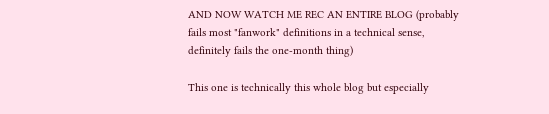AND NOW WATCH ME REC AN ENTIRE BLOG (probably fails most "fanwork" definitions in a technical sense, definitely fails the one-month thing)

This one is technically this whole blog but especially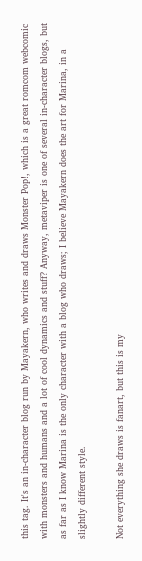this tag. It's an in-character blog run by Mayakern, who writes and draws Monster Pop!, which is a great romcom webcomic with monsters and humans and a lot of cool dynamics and stuff? Anyway, metaviper is one of several in-character blogs, but as far as I know Marina is the only character with a blog who draws; I believe Mayakern does the art for Marina, in a slightly different style.

Not everything she draws is fanart, but this is my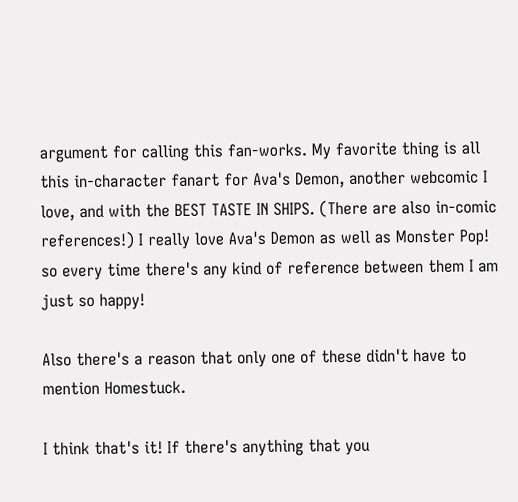argument for calling this fan-works. My favorite thing is all this in-character fanart for Ava's Demon, another webcomic I love, and with the BEST TASTE IN SHIPS. (There are also in-comic references!) I really love Ava's Demon as well as Monster Pop! so every time there's any kind of reference between them I am just so happy!

Also there's a reason that only one of these didn't have to mention Homestuck.

I think that's it! If there's anything that you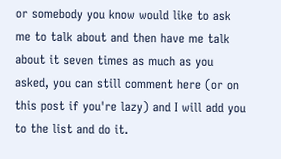or somebody you know would like to ask me to talk about and then have me talk about it seven times as much as you asked, you can still comment here (or on this post if you're lazy) and I will add you to the list and do it.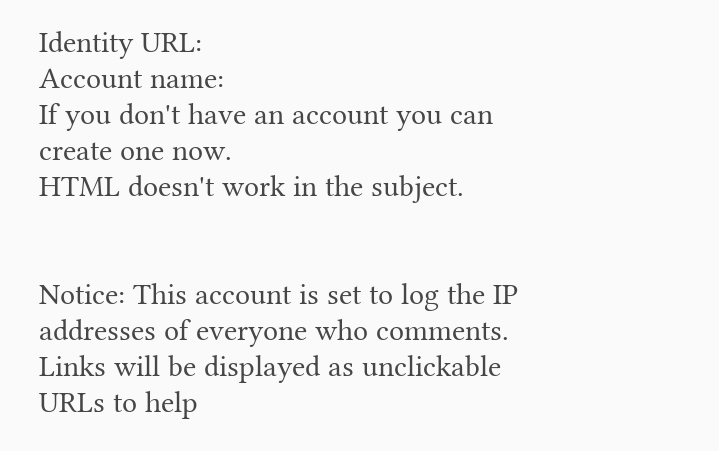Identity URL:
Account name:
If you don't have an account you can create one now.
HTML doesn't work in the subject.


Notice: This account is set to log the IP addresses of everyone who comments.
Links will be displayed as unclickable URLs to help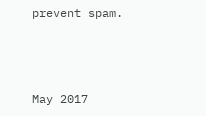prevent spam.



May 2017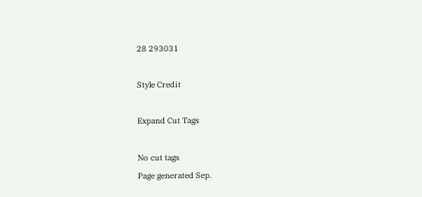28 293031

Style Credit

Expand Cut Tags

No cut tags
Page generated Sep.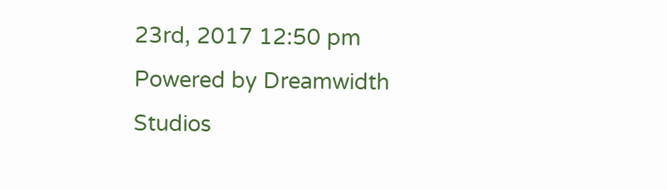23rd, 2017 12:50 pm
Powered by Dreamwidth Studios